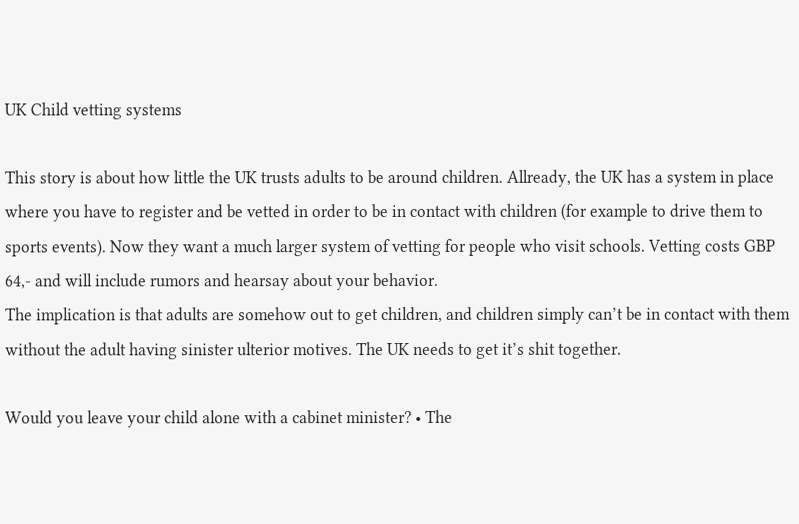UK Child vetting systems

This story is about how little the UK trusts adults to be around children. Allready, the UK has a system in place where you have to register and be vetted in order to be in contact with children (for example to drive them to sports events). Now they want a much larger system of vetting for people who visit schools. Vetting costs GBP 64,- and will include rumors and hearsay about your behavior.
The implication is that adults are somehow out to get children, and children simply can’t be in contact with them without the adult having sinister ulterior motives. The UK needs to get it’s shit together.

Would you leave your child alone with a cabinet minister? • The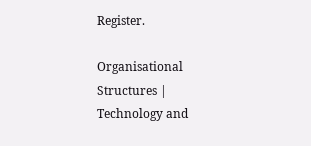Register.

Organisational Structures | Technology and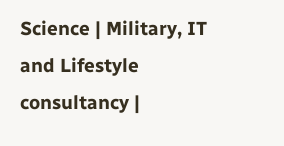Science | Military, IT and Lifestyle consultancy |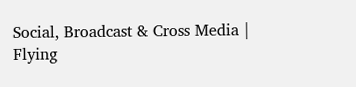Social, Broadcast & Cross Media | Flying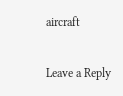aircraft

Leave a Reply